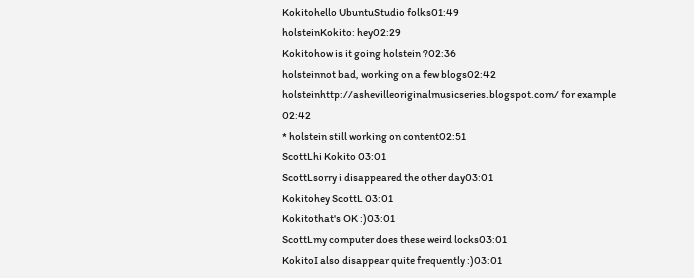Kokitohello UbuntuStudio folks01:49
holsteinKokito: hey02:29
Kokitohow is it going holstein ?02:36
holsteinnot bad, working on a few blogs02:42
holsteinhttp://ashevilleoriginalmusicseries.blogspot.com/ for example 02:42
* holstein still working on content02:51
ScottLhi Kokito 03:01
ScottLsorry i disappeared the other day03:01
Kokitohey ScottL 03:01
Kokitothat's OK :)03:01
ScottLmy computer does these weird locks03:01
KokitoI also disappear quite frequently :)03:01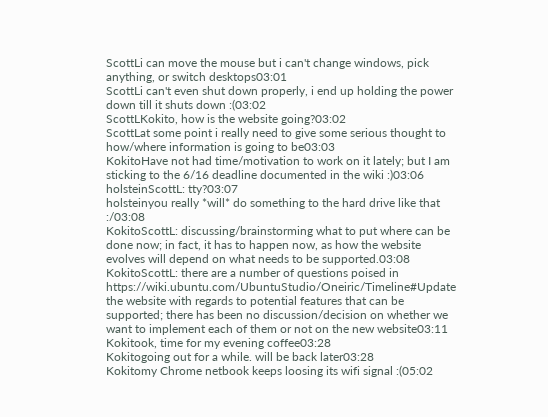ScottLi can move the mouse but i can't change windows, pick anything, or switch desktops03:01
ScottLi can't even shut down properly, i end up holding the power down till it shuts down :(03:02
ScottLKokito, how is the website going?03:02
ScottLat some point i really need to give some serious thought to how/where information is going to be03:03
KokitoHave not had time/motivation to work on it lately; but I am sticking to the 6/16 deadline documented in the wiki :)03:06
holsteinScottL: tty?03:07
holsteinyou really *will* do something to the hard drive like that :/03:08
KokitoScottL: discussing/brainstorming what to put where can be done now; in fact, it has to happen now, as how the website evolves will depend on what needs to be supported.03:08
KokitoScottL: there are a number of questions poised in https://wiki.ubuntu.com/UbuntuStudio/Oneiric/Timeline#Update the website with regards to potential features that can be supported; there has been no discussion/decision on whether we want to implement each of them or not on the new website03:11
Kokitook, time for my evening coffee03:28
Kokitogoing out for a while. will be back later03:28
Kokitomy Chrome netbook keeps loosing its wifi signal :(05:02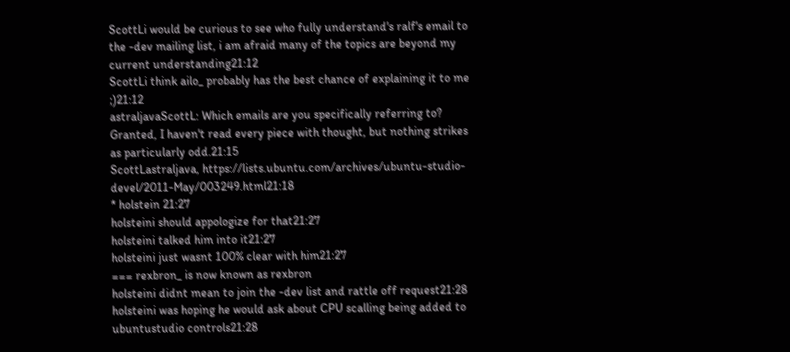ScottLi would be curious to see who fully understand's ralf's email to the -dev mailing list, i am afraid many of the topics are beyond my current understanding21:12
ScottLi think ailo_ probably has the best chance of explaining it to me ;)21:12
astraljavaScottL: Which emails are you specifically referring to? Granted, I haven't read every piece with thought, but nothing strikes as particularly odd.21:15
ScottLastraljava, https://lists.ubuntu.com/archives/ubuntu-studio-devel/2011-May/003249.html21:18
* holstein 21:27
holsteini should appologize for that21:27
holsteini talked him into it21:27
holsteini just wasnt 100% clear with him21:27
=== rexbron_ is now known as rexbron
holsteini didnt mean to join the -dev list and rattle off request21:28
holsteini was hoping he would ask about CPU scalling being added to ubuntustudio controls21:28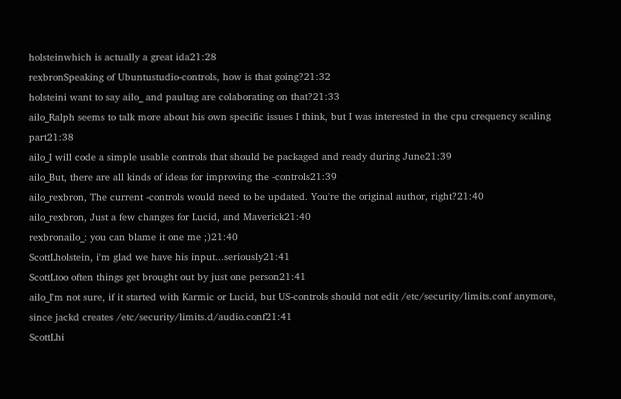holsteinwhich is actually a great ida21:28
rexbronSpeaking of Ubuntustudio-controls, how is that going?21:32
holsteini want to say ailo_ and paultag are colaborating on that?21:33
ailo_Ralph seems to talk more about his own specific issues I think, but I was interested in the cpu crequency scaling part21:38
ailo_I will code a simple usable controls that should be packaged and ready during June21:39
ailo_But, there are all kinds of ideas for improving the -controls21:39
ailo_rexbron, The current -controls would need to be updated. You're the original author, right?21:40
ailo_rexbron, Just a few changes for Lucid, and Maverick21:40
rexbronailo_: you can blame it one me ;)21:40
ScottLholstein, i'm glad we have his input...seriously21:41
ScottLtoo often things get brought out by just one person21:41
ailo_I'm not sure, if it started with Karmic or Lucid, but US-controls should not edit /etc/security/limits.conf anymore, since jackd creates /etc/security/limits.d/audio.conf21:41
ScottLhi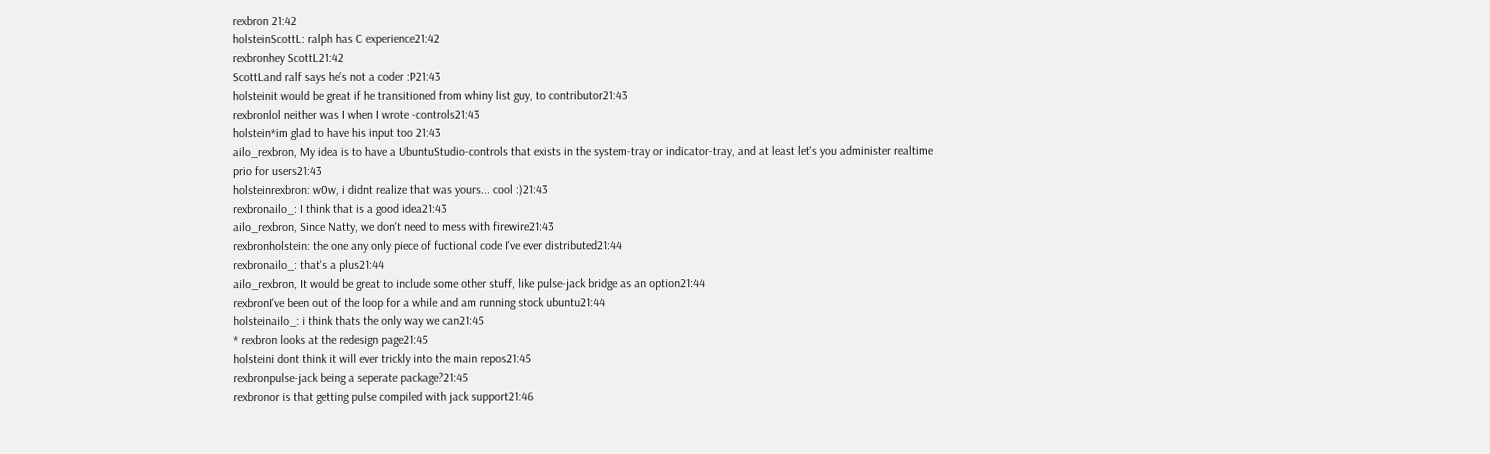rexbron 21:42
holsteinScottL: ralph has C experience21:42
rexbronhey ScottL21:42
ScottLand ralf says he's not a coder :P21:43
holsteinit would be great if he transitioned from whiny list guy, to contributor21:43
rexbronlol neither was I when I wrote -controls21:43
holstein*im glad to have his input too 21:43
ailo_rexbron, My idea is to have a UbuntuStudio-controls that exists in the system-tray or indicator-tray, and at least let's you administer realtime prio for users21:43
holsteinrexbron: w0w, i didnt realize that was yours... cool :)21:43
rexbronailo_: I think that is a good idea21:43
ailo_rexbron, Since Natty, we don't need to mess with firewire21:43
rexbronholstein: the one any only piece of fuctional code I've ever distributed21:44
rexbronailo_: that's a plus21:44
ailo_rexbron, It would be great to include some other stuff, like pulse-jack bridge as an option21:44
rexbronI've been out of the loop for a while and am running stock ubuntu21:44
holsteinailo_: i think thats the only way we can21:45
* rexbron looks at the redesign page21:45
holsteini dont think it will ever trickly into the main repos21:45
rexbronpulse-jack being a seperate package?21:45
rexbronor is that getting pulse compiled with jack support21:46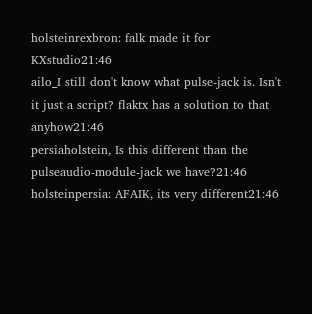holsteinrexbron: falk made it for KXstudio21:46
ailo_I still don't know what pulse-jack is. Isn't it just a script? flaktx has a solution to that anyhow21:46
persiaholstein, Is this different than the pulseaudio-module-jack we have?21:46
holsteinpersia: AFAIK, its very different21:46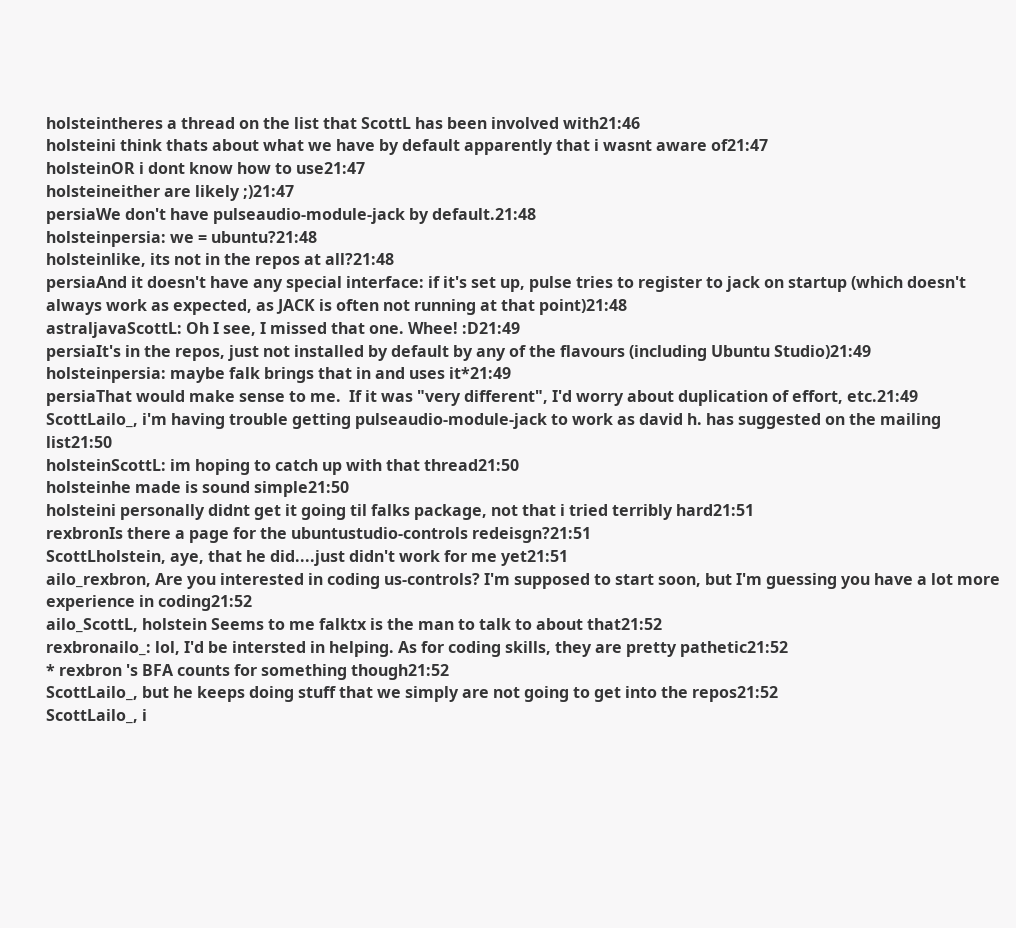holsteintheres a thread on the list that ScottL has been involved with21:46
holsteini think thats about what we have by default apparently that i wasnt aware of21:47
holsteinOR i dont know how to use21:47
holsteineither are likely ;)21:47
persiaWe don't have pulseaudio-module-jack by default.21:48
holsteinpersia: we = ubuntu?21:48
holsteinlike, its not in the repos at all?21:48
persiaAnd it doesn't have any special interface: if it's set up, pulse tries to register to jack on startup (which doesn't always work as expected, as JACK is often not running at that point)21:48
astraljavaScottL: Oh I see, I missed that one. Whee! :D21:49
persiaIt's in the repos, just not installed by default by any of the flavours (including Ubuntu Studio)21:49
holsteinpersia: maybe falk brings that in and uses it*21:49
persiaThat would make sense to me.  If it was "very different", I'd worry about duplication of effort, etc.21:49
ScottLailo_, i'm having trouble getting pulseaudio-module-jack to work as david h. has suggested on the mailing list21:50
holsteinScottL: im hoping to catch up with that thread21:50
holsteinhe made is sound simple21:50
holsteini personally didnt get it going til falks package, not that i tried terribly hard21:51
rexbronIs there a page for the ubuntustudio-controls redeisgn?21:51
ScottLholstein, aye, that he did....just didn't work for me yet21:51
ailo_rexbron, Are you interested in coding us-controls? I'm supposed to start soon, but I'm guessing you have a lot more experience in coding21:52
ailo_ScottL, holstein Seems to me falktx is the man to talk to about that21:52
rexbronailo_: lol, I'd be intersted in helping. As for coding skills, they are pretty pathetic21:52
* rexbron 's BFA counts for something though21:52
ScottLailo_, but he keeps doing stuff that we simply are not going to get into the repos21:52
ScottLailo_, i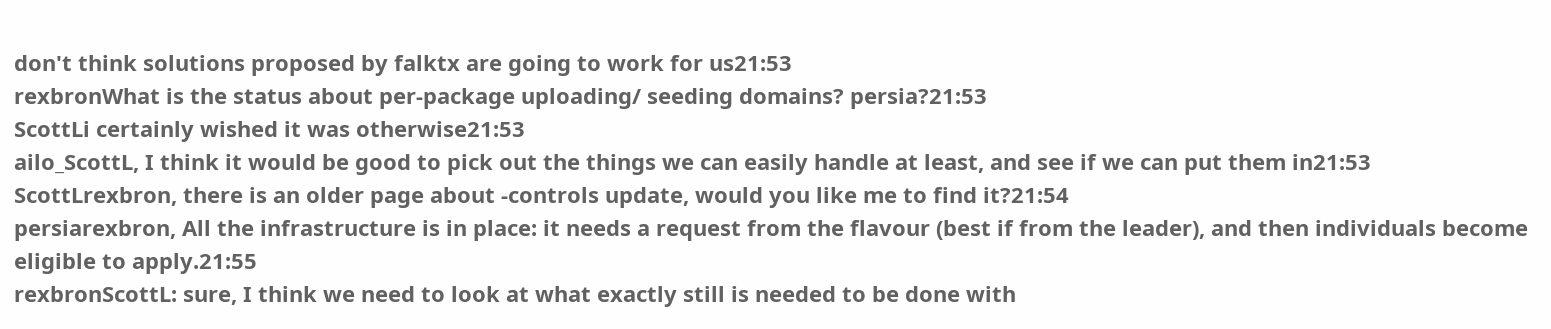don't think solutions proposed by falktx are going to work for us21:53
rexbronWhat is the status about per-package uploading/ seeding domains? persia?21:53
ScottLi certainly wished it was otherwise21:53
ailo_ScottL, I think it would be good to pick out the things we can easily handle at least, and see if we can put them in21:53
ScottLrexbron, there is an older page about -controls update, would you like me to find it?21:54
persiarexbron, All the infrastructure is in place: it needs a request from the flavour (best if from the leader), and then individuals become eligible to apply.21:55
rexbronScottL: sure, I think we need to look at what exactly still is needed to be done with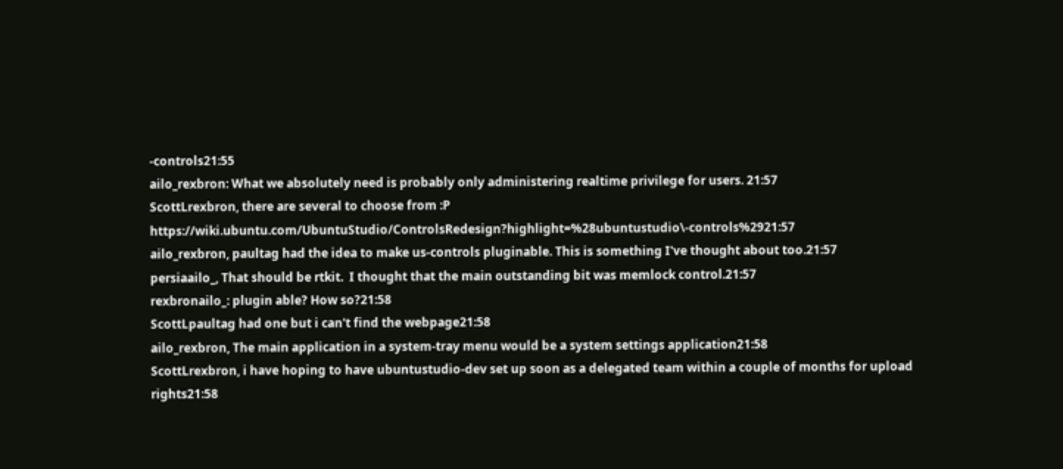-controls21:55
ailo_rexbron: What we absolutely need is probably only administering realtime privilege for users. 21:57
ScottLrexbron, there are several to choose from :P   https://wiki.ubuntu.com/UbuntuStudio/ControlsRedesign?highlight=%28ubuntustudio\-controls%2921:57
ailo_rexbron, paultag had the idea to make us-controls pluginable. This is something I've thought about too.21:57
persiaailo_, That should be rtkit.  I thought that the main outstanding bit was memlock control.21:57
rexbronailo_: plugin able? How so?21:58
ScottLpaultag had one but i can't find the webpage21:58
ailo_rexbron, The main application in a system-tray menu would be a system settings application21:58
ScottLrexbron, i have hoping to have ubuntustudio-dev set up soon as a delegated team within a couple of months for upload rights21:58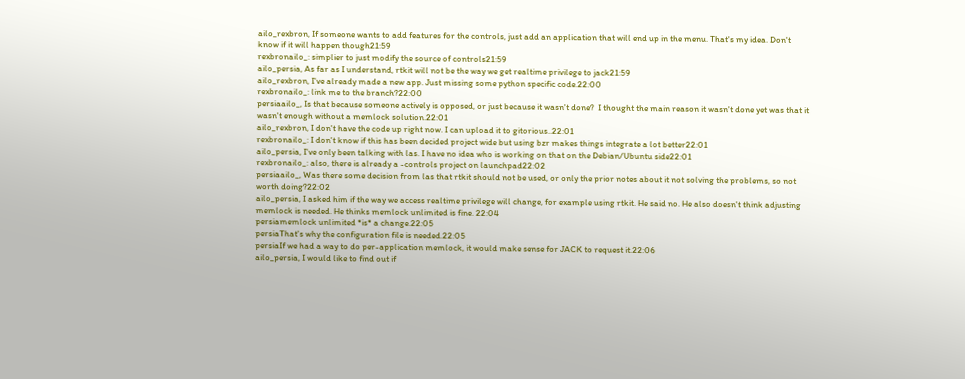ailo_rexbron, If someone wants to add features for the controls, just add an application that will end up in the menu. That's my idea. Don't know if it will happen though21:59
rexbronailo_: simplier to just modify the source of controls21:59
ailo_persia, As far as I understand, rtkit will not be the way we get realtime privilege to jack21:59
ailo_rexbron, I've already made a new app. Just missing some python specific code.22:00
rexbronailo_: link me to the branch?22:00
persiaailo_, Is that because someone actively is opposed, or just because it wasn't done?  I thought the main reason it wasn't done yet was that it wasn't enough without a memlock solution.22:01
ailo_rexbron, I don't have the code up right now. I can upload it to gitorious..22:01
rexbronailo_: I don't know if this has been decided project wide but using bzr makes things integrate a lot better22:01
ailo_persia, I've only been talking with las. I have no idea who is working on that on the Debian/Ubuntu side22:01
rexbronailo_: also, there is already a -controls project on launchpad22:02
persiaailo_, Was there some decision from las that rtkit should not be used, or only the prior notes about it not solving the problems, so not worth doing?22:02
ailo_persia, I asked him if the way we access realtime privilege will change, for example using rtkit. He said no. He also doesn't think adjusting memlock is needed. He thinks memlock unlimited is fine. 22:04
persiamemlock unlimited *is* a change.22:05
persiaThat's why the configuration file is needed.22:05
persiaIf we had a way to do per-application memlock, it would make sense for JACK to request it.22:06
ailo_persia, I would like to find out if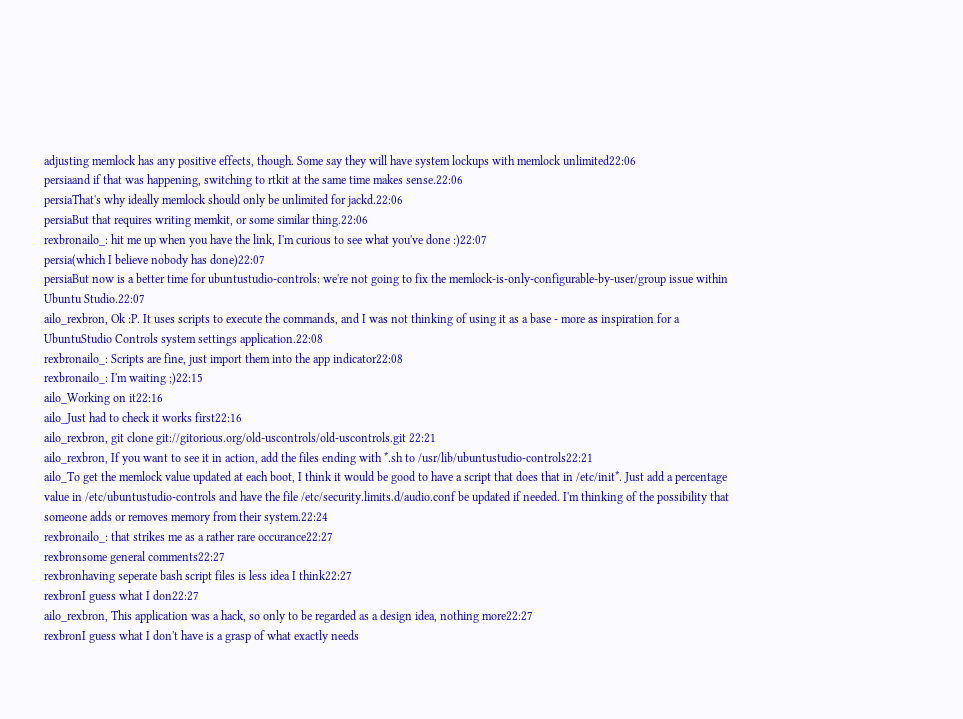adjusting memlock has any positive effects, though. Some say they will have system lockups with memlock unlimited22:06
persiaand if that was happening, switching to rtkit at the same time makes sense.22:06
persiaThat's why ideally memlock should only be unlimited for jackd.22:06
persiaBut that requires writing memkit, or some similar thing.22:06
rexbronailo_: hit me up when you have the link, I'm curious to see what you've done :)22:07
persia(which I believe nobody has done)22:07
persiaBut now is a better time for ubuntustudio-controls: we're not going to fix the memlock-is-only-configurable-by-user/group issue within Ubuntu Studio.22:07
ailo_rexbron, Ok :P. It uses scripts to execute the commands, and I was not thinking of using it as a base - more as inspiration for a UbuntuStudio Controls system settings application.22:08
rexbronailo_: Scripts are fine, just import them into the app indicator22:08
rexbronailo_: I'm waiting ;)22:15
ailo_Working on it22:16
ailo_Just had to check it works first22:16
ailo_rexbron, git clone git://gitorious.org/old-uscontrols/old-uscontrols.git 22:21
ailo_rexbron, If you want to see it in action, add the files ending with *.sh to /usr/lib/ubuntustudio-controls22:21
ailo_To get the memlock value updated at each boot, I think it would be good to have a script that does that in /etc/init*. Just add a percentage value in /etc/ubuntustudio-controls and have the file /etc/security.limits.d/audio.conf be updated if needed. I'm thinking of the possibility that someone adds or removes memory from their system.22:24
rexbronailo_: that strikes me as a rather rare occurance22:27
rexbronsome general comments22:27
rexbronhaving seperate bash script files is less idea I think22:27
rexbronI guess what I don22:27
ailo_rexbron, This application was a hack, so only to be regarded as a design idea, nothing more22:27
rexbronI guess what I don't have is a grasp of what exactly needs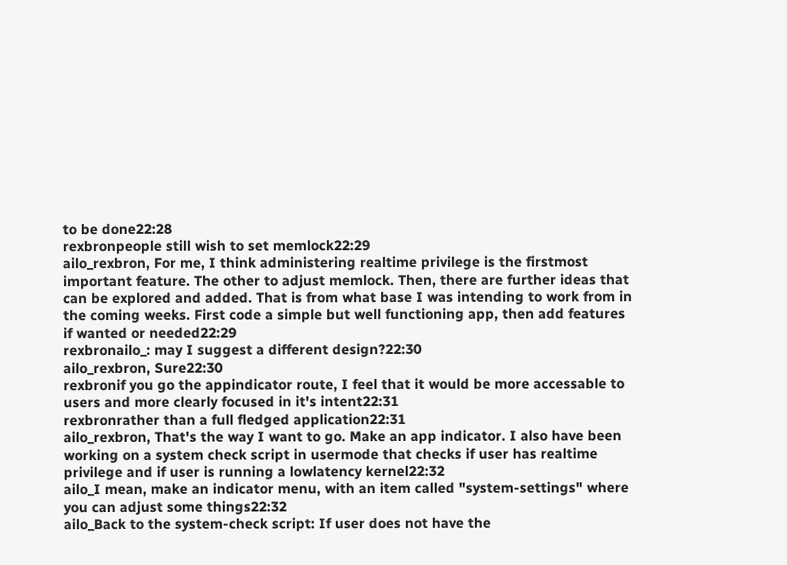to be done22:28
rexbronpeople still wish to set memlock22:29
ailo_rexbron, For me, I think administering realtime privilege is the firstmost important feature. The other to adjust memlock. Then, there are further ideas that can be explored and added. That is from what base I was intending to work from in the coming weeks. First code a simple but well functioning app, then add features if wanted or needed22:29
rexbronailo_: may I suggest a different design?22:30
ailo_rexbron, Sure22:30
rexbronif you go the appindicator route, I feel that it would be more accessable to users and more clearly focused in it's intent22:31
rexbronrather than a full fledged application22:31
ailo_rexbron, That's the way I want to go. Make an app indicator. I also have been working on a system check script in usermode that checks if user has realtime privilege and if user is running a lowlatency kernel22:32
ailo_I mean, make an indicator menu, with an item called "system-settings" where you can adjust some things22:32
ailo_Back to the system-check script: If user does not have the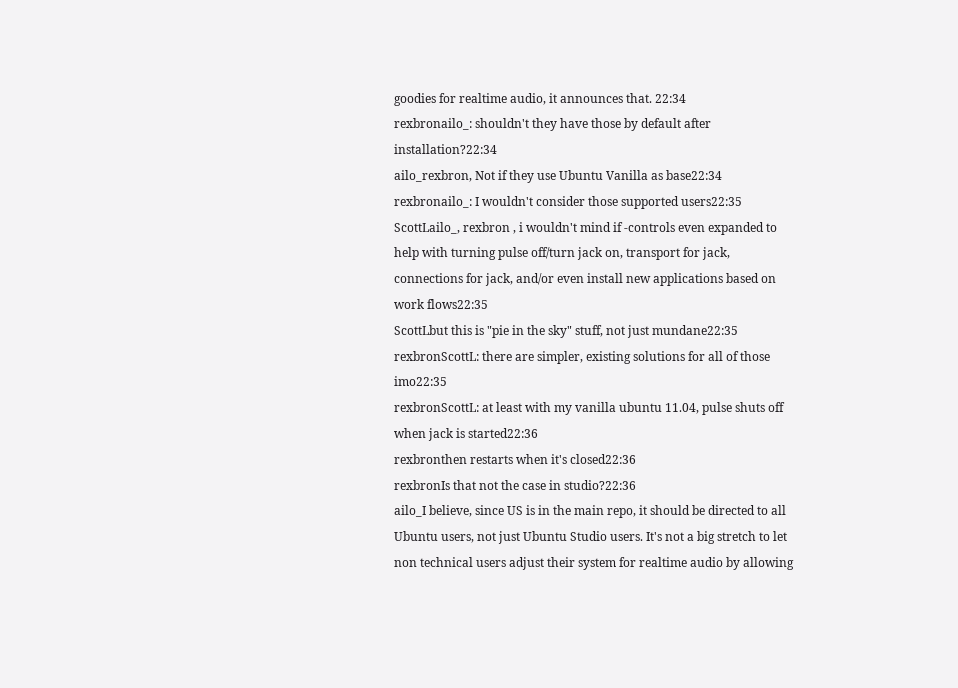goodies for realtime audio, it announces that. 22:34
rexbronailo_: shouldn't they have those by default after installation?22:34
ailo_rexbron, Not if they use Ubuntu Vanilla as base22:34
rexbronailo_: I wouldn't consider those supported users22:35
ScottLailo_, rexbron , i wouldn't mind if -controls even expanded to help with turning pulse off/turn jack on, transport for jack, connections for jack, and/or even install new applications based on work flows22:35
ScottLbut this is "pie in the sky" stuff, not just mundane22:35
rexbronScottL: there are simpler, existing solutions for all of those imo22:35
rexbronScottL: at least with my vanilla ubuntu 11.04, pulse shuts off when jack is started22:36
rexbronthen restarts when it's closed22:36
rexbronIs that not the case in studio?22:36
ailo_I believe, since US is in the main repo, it should be directed to all Ubuntu users, not just Ubuntu Studio users. It's not a big stretch to let non technical users adjust their system for realtime audio by allowing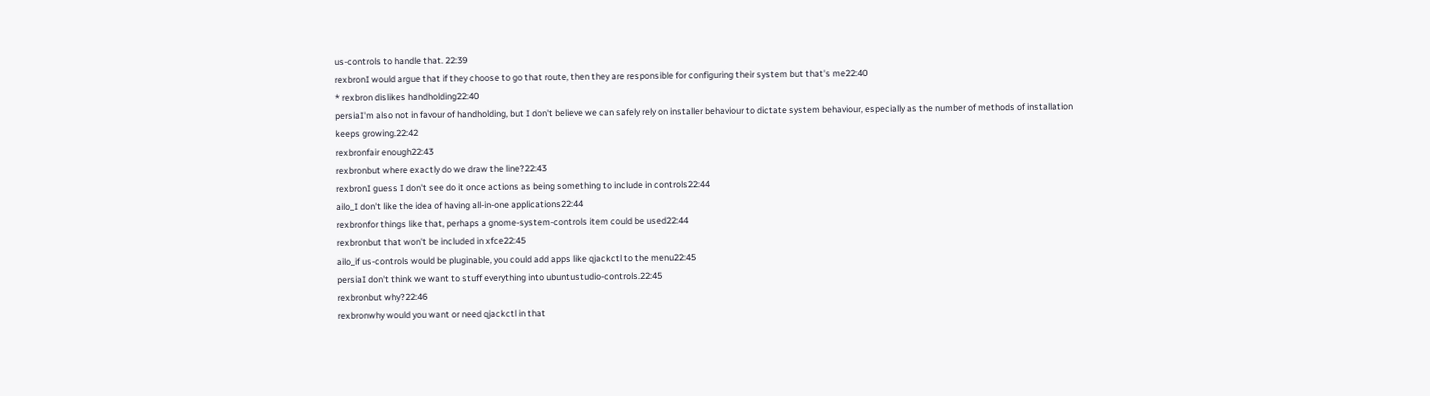us-controls to handle that. 22:39
rexbronI would argue that if they choose to go that route, then they are responsible for configuring their system but that's me22:40
* rexbron dislikes handholding22:40
persiaI'm also not in favour of handholding, but I don't believe we can safely rely on installer behaviour to dictate system behaviour, especially as the number of methods of installation keeps growing.22:42
rexbronfair enough22:43
rexbronbut where exactly do we draw the line?22:43
rexbronI guess I don't see do it once actions as being something to include in controls22:44
ailo_I don't like the idea of having all-in-one applications22:44
rexbronfor things like that, perhaps a gnome-system-controls item could be used22:44
rexbronbut that won't be included in xfce22:45
ailo_if us-controls would be pluginable, you could add apps like qjackctl to the menu22:45
persiaI don't think we want to stuff everything into ubuntustudio-controls.22:45
rexbronbut why?22:46
rexbronwhy would you want or need qjackctl in that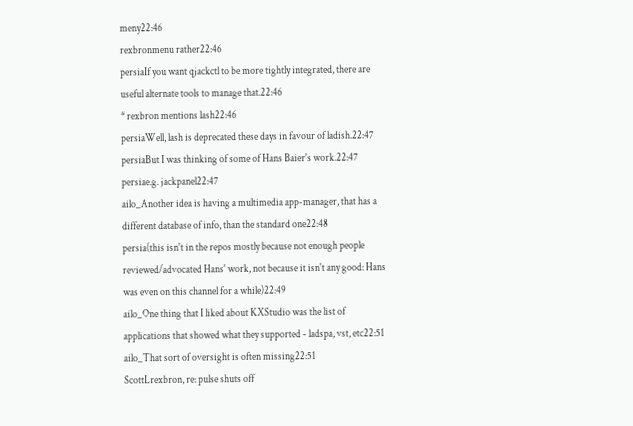meny22:46
rexbronmenu rather22:46
persiaIf you want qjackctl to be more tightly integrated, there are useful alternate tools to manage that.22:46
* rexbron mentions lash22:46
persiaWell, lash is deprecated these days in favour of ladish.22:47
persiaBut I was thinking of some of Hans Baier's work.22:47
persiae.g. jackpanel22:47
ailo_Another idea is having a multimedia app-manager, that has a different database of info, than the standard one22:48
persia(this isn't in the repos mostly because not enough people reviewed/advocated Hans' work, not because it isn't any good: Hans was even on this channel for a while)22:49
ailo_One thing that I liked about KXStudio was the list of applications that showed what they supported - ladspa, vst, etc22:51
ailo_That sort of oversight is often missing22:51
ScottLrexbron, re: pulse shuts off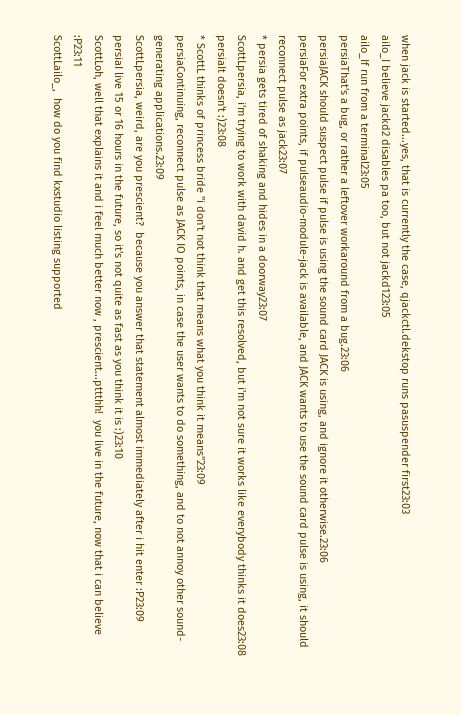when jack is started...yes, that is currently the case, qjackctl.dekstop runs pasuspender first23:03
ailo_I believe jackd2 disables pa too, but not jackd123:05
ailo_If run from a terminal23:05
persiaThat's a bug, or rather a leftover workaround from a bug.23:06
persiaJACK should suspect pulse if pulse is using the sound card JACK is using, and ignore it otherwise.23:06
persiaFor extra points, if pulseaudio-module-jack is available, and JACK wants to use the sound card pulse is using, it should reconnect pulse as jack23:07
* persia gets tired of shaking and hides in a doorway23:07
ScottLpersia, i'm trying to work with david h. and get this resolved, but i'm not sure it works like everybody thinks it does23:08
persiaIt doesn't :)23:08
* ScottL thinks of princess bride "i don't not think that means what you think it means"23:09
persiaContinuing, reconnect pulse as JACK IO points, in case the user wants to do something, and to not annoy other sound-generating applications.23:09
ScottLpersia, weird, are you prescient?  because you answer that statement almost immediately after i hit enter :P23:09
persiaI live 15 or 16 hours in the future, so it's not quite as fast as you think it is :)23:10
ScottLoh, well that explains it and i feel much better now , prescient...pttthh!  you live in the future, now that i can believe :P23:11
ScottLailo_,  how do you find kxstudio listing supported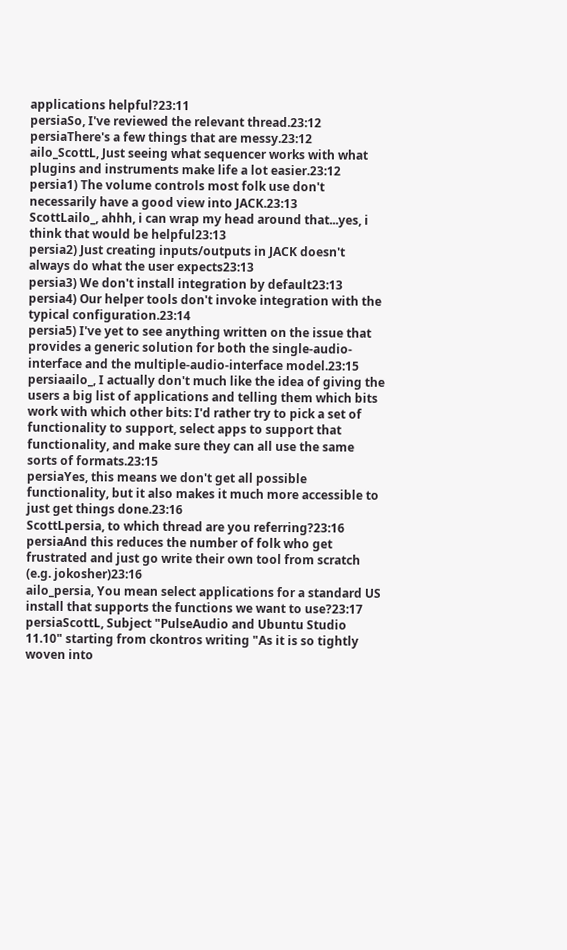applications helpful?23:11
persiaSo, I've reviewed the relevant thread.23:12
persiaThere's a few things that are messy.23:12
ailo_ScottL, Just seeing what sequencer works with what plugins and instruments make life a lot easier.23:12
persia1) The volume controls most folk use don't necessarily have a good view into JACK.23:13
ScottLailo_, ahhh, i can wrap my head around that...yes, i think that would be helpful23:13
persia2) Just creating inputs/outputs in JACK doesn't always do what the user expects23:13
persia3) We don't install integration by default23:13
persia4) Our helper tools don't invoke integration with the typical configuration.23:14
persia5) I've yet to see anything written on the issue that provides a generic solution for both the single-audio-interface and the multiple-audio-interface model.23:15
persiaailo_, I actually don't much like the idea of giving the users a big list of applications and telling them which bits work with which other bits: I'd rather try to pick a set of functionality to support, select apps to support that functionality, and make sure they can all use the same sorts of formats.23:15
persiaYes, this means we don't get all possible functionality, but it also makes it much more accessible to just get things done.23:16
ScottLpersia, to which thread are you referring?23:16
persiaAnd this reduces the number of folk who get frustrated and just go write their own tool from scratch (e.g. jokosher)23:16
ailo_persia, You mean select applications for a standard US install that supports the functions we want to use?23:17
persiaScottL, Subject "PulseAudio and Ubuntu Studio 11.10" starting from ckontros writing "As it is so tightly woven into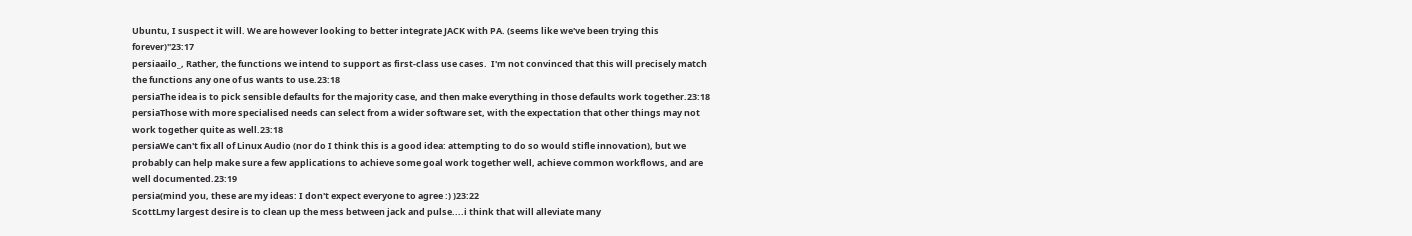Ubuntu, I suspect it will. We are however looking to better integrate JACK with PA. (seems like we've been trying this forever)"23:17
persiaailo_, Rather, the functions we intend to support as first-class use cases.  I'm not convinced that this will precisely match the functions any one of us wants to use.23:18
persiaThe idea is to pick sensible defaults for the majority case, and then make everything in those defaults work together.23:18
persiaThose with more specialised needs can select from a wider software set, with the expectation that other things may not work together quite as well.23:18
persiaWe can't fix all of Linux Audio (nor do I think this is a good idea: attempting to do so would stifle innovation), but we probably can help make sure a few applications to achieve some goal work together well, achieve common workflows, and are well documented.23:19
persia(mind you, these are my ideas: I don't expect everyone to agree :) )23:22
ScottLmy largest desire is to clean up the mess between jack and pulse....i think that will alleviate many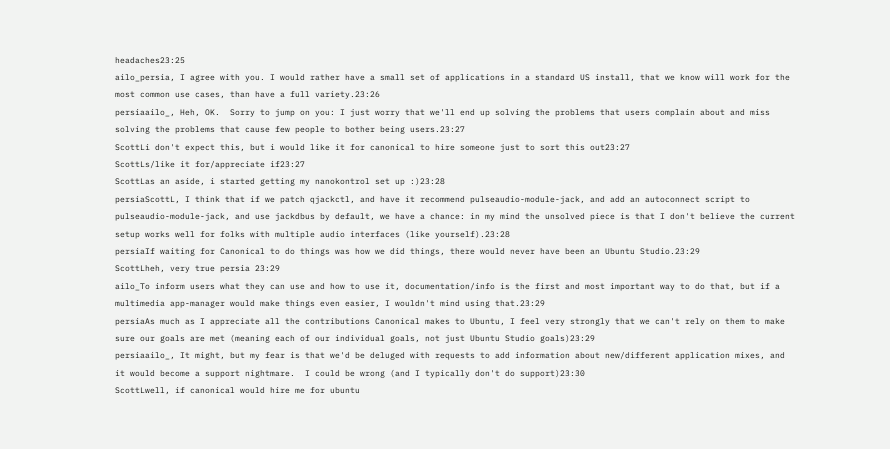headaches23:25
ailo_persia, I agree with you. I would rather have a small set of applications in a standard US install, that we know will work for the most common use cases, than have a full variety.23:26
persiaailo_, Heh, OK.  Sorry to jump on you: I just worry that we'll end up solving the problems that users complain about and miss solving the problems that cause few people to bother being users.23:27
ScottLi don't expect this, but i would like it for canonical to hire someone just to sort this out23:27
ScottLs/like it for/appreciate if23:27
ScottLas an aside, i started getting my nanokontrol set up :)23:28
persiaScottL, I think that if we patch qjackctl, and have it recommend pulseaudio-module-jack, and add an autoconnect script to pulseaudio-module-jack, and use jackdbus by default, we have a chance: in my mind the unsolved piece is that I don't believe the current setup works well for folks with multiple audio interfaces (like yourself).23:28
persiaIf waiting for Canonical to do things was how we did things, there would never have been an Ubuntu Studio.23:29
ScottLheh, very true persia 23:29
ailo_To inform users what they can use and how to use it, documentation/info is the first and most important way to do that, but if a multimedia app-manager would make things even easier, I wouldn't mind using that.23:29
persiaAs much as I appreciate all the contributions Canonical makes to Ubuntu, I feel very strongly that we can't rely on them to make sure our goals are met (meaning each of our individual goals, not just Ubuntu Studio goals)23:29
persiaailo_, It might, but my fear is that we'd be deluged with requests to add information about new/different application mixes, and it would become a support nightmare.  I could be wrong (and I typically don't do support)23:30
ScottLwell, if canonical would hire me for ubuntu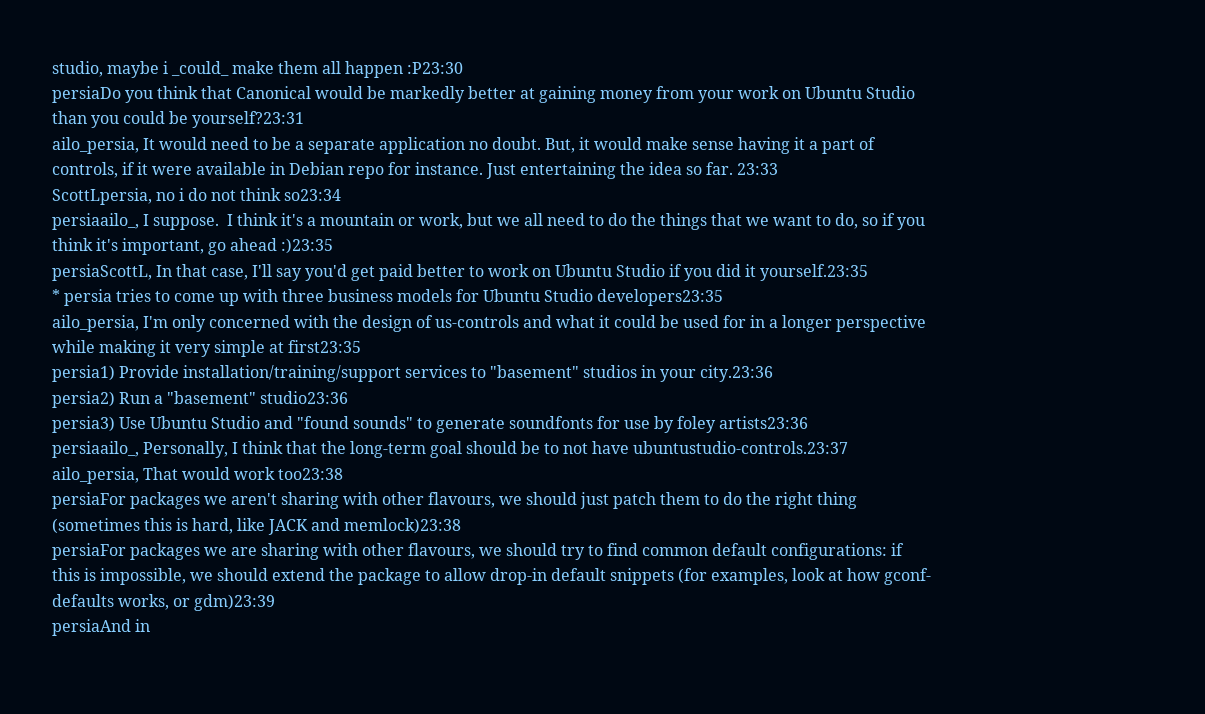studio, maybe i _could_ make them all happen :P23:30
persiaDo you think that Canonical would be markedly better at gaining money from your work on Ubuntu Studio than you could be yourself?23:31
ailo_persia, It would need to be a separate application no doubt. But, it would make sense having it a part of controls, if it were available in Debian repo for instance. Just entertaining the idea so far. 23:33
ScottLpersia, no i do not think so23:34
persiaailo_, I suppose.  I think it's a mountain or work, but we all need to do the things that we want to do, so if you think it's important, go ahead :)23:35
persiaScottL, In that case, I'll say you'd get paid better to work on Ubuntu Studio if you did it yourself.23:35
* persia tries to come up with three business models for Ubuntu Studio developers23:35
ailo_persia, I'm only concerned with the design of us-controls and what it could be used for in a longer perspective while making it very simple at first23:35
persia1) Provide installation/training/support services to "basement" studios in your city.23:36
persia2) Run a "basement" studio23:36
persia3) Use Ubuntu Studio and "found sounds" to generate soundfonts for use by foley artists23:36
persiaailo_, Personally, I think that the long-term goal should be to not have ubuntustudio-controls.23:37
ailo_persia, That would work too23:38
persiaFor packages we aren't sharing with other flavours, we should just patch them to do the right thing (sometimes this is hard, like JACK and memlock)23:38
persiaFor packages we are sharing with other flavours, we should try to find common default configurations: if this is impossible, we should extend the package to allow drop-in default snippets (for examples, look at how gconf-defaults works, or gdm)23:39
persiaAnd in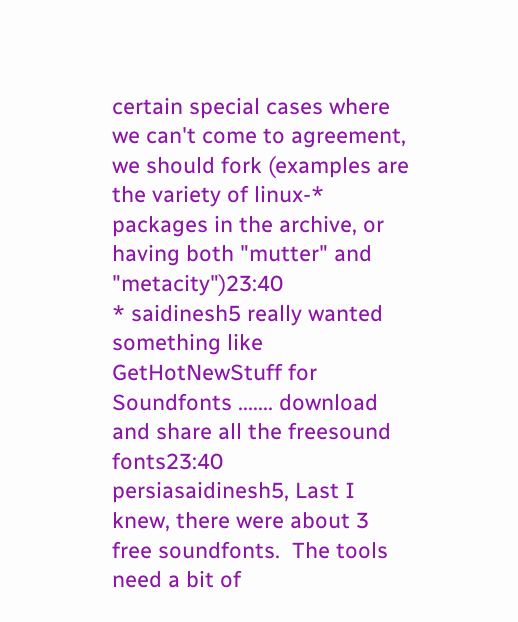certain special cases where we can't come to agreement, we should fork (examples are the variety of linux-* packages in the archive, or having both "mutter" and "metacity")23:40
* saidinesh5 really wanted something like GetHotNewStuff for Soundfonts ....... download and share all the freesound fonts23:40
persiasaidinesh5, Last I knew, there were about 3 free soundfonts.  The tools need a bit of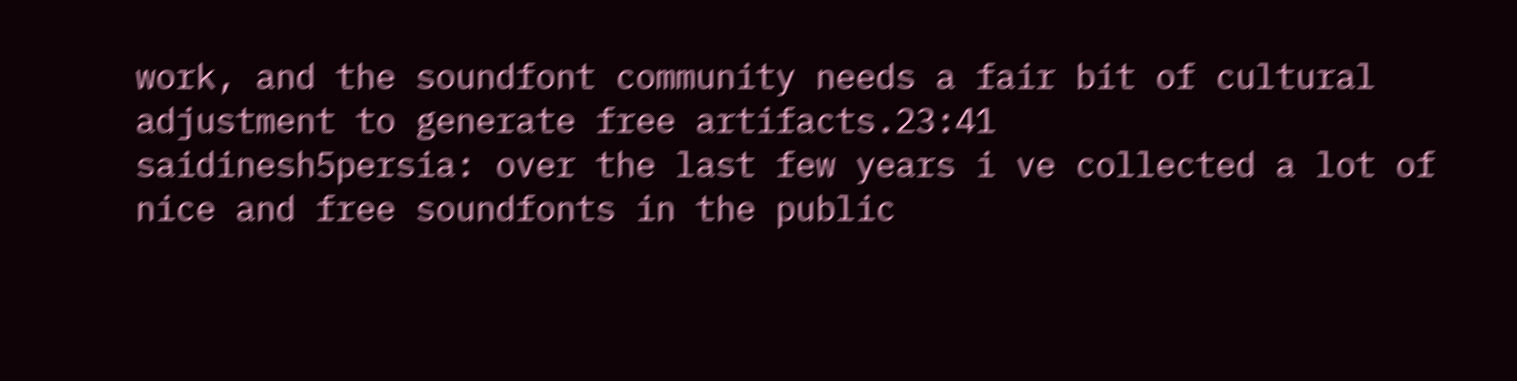work, and the soundfont community needs a fair bit of cultural adjustment to generate free artifacts.23:41
saidinesh5persia: over the last few years i ve collected a lot of nice and free soundfonts in the public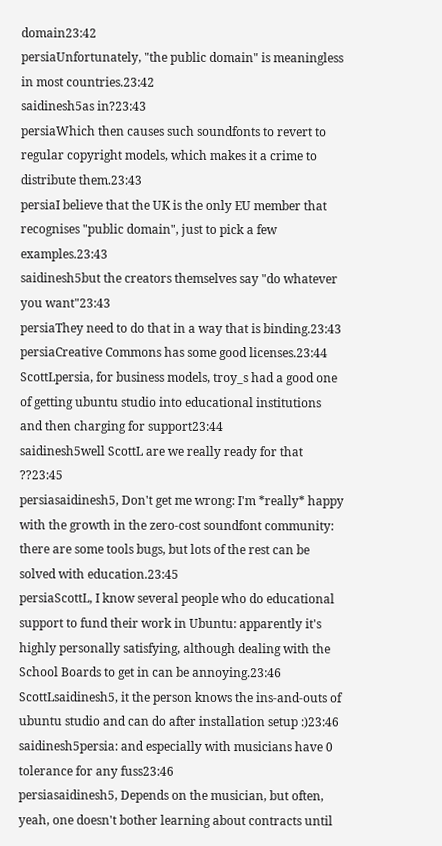domain23:42
persiaUnfortunately, "the public domain" is meaningless in most countries.23:42
saidinesh5as in?23:43
persiaWhich then causes such soundfonts to revert to regular copyright models, which makes it a crime to distribute them.23:43
persiaI believe that the UK is the only EU member that recognises "public domain", just to pick a few examples.23:43
saidinesh5but the creators themselves say "do whatever you want"23:43
persiaThey need to do that in a way that is binding.23:43
persiaCreative Commons has some good licenses.23:44
ScottLpersia, for business models, troy_s had a good one of getting ubuntu studio into educational institutions and then charging for support23:44
saidinesh5well ScottL are we really ready for that ??23:45
persiasaidinesh5, Don't get me wrong: I'm *really* happy with the growth in the zero-cost soundfont community: there are some tools bugs, but lots of the rest can be solved with education.23:45
persiaScottL, I know several people who do educational support to fund their work in Ubuntu: apparently it's highly personally satisfying, although dealing with the School Boards to get in can be annoying.23:46
ScottLsaidinesh5, it the person knows the ins-and-outs of ubuntu studio and can do after installation setup :)23:46
saidinesh5persia: and especially with musicians have 0 tolerance for any fuss23:46
persiasaidinesh5, Depends on the musician, but often, yeah, one doesn't bother learning about contracts until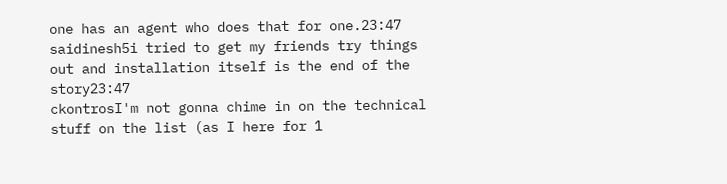one has an agent who does that for one.23:47
saidinesh5i tried to get my friends try things out and installation itself is the end of the story23:47
ckontrosI'm not gonna chime in on the technical stuff on the list (as I here for 1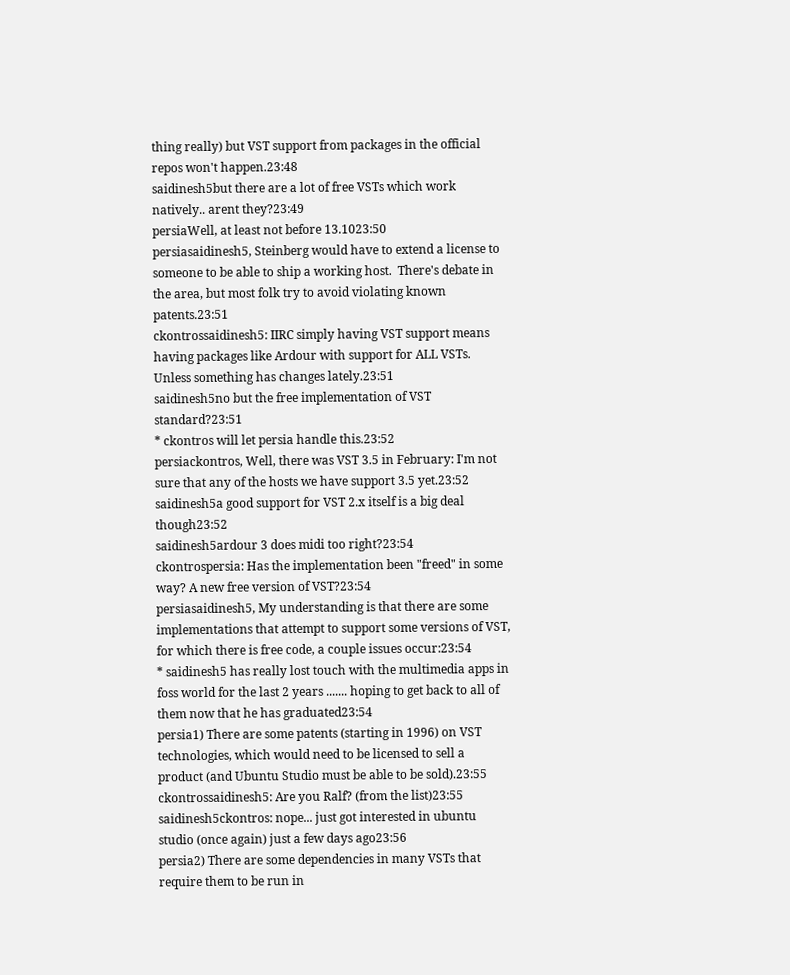thing really) but VST support from packages in the official repos won't happen.23:48
saidinesh5but there are a lot of free VSTs which work natively.. arent they?23:49
persiaWell, at least not before 13.1023:50
persiasaidinesh5, Steinberg would have to extend a license to someone to be able to ship a working host.  There's debate in the area, but most folk try to avoid violating known patents.23:51
ckontrossaidinesh5: IIRC simply having VST support means having packages like Ardour with support for ALL VSTs. Unless something has changes lately.23:51
saidinesh5no but the free implementation of VST standard?23:51
* ckontros will let persia handle this.23:52
persiackontros, Well, there was VST 3.5 in February: I'm not sure that any of the hosts we have support 3.5 yet.23:52
saidinesh5a good support for VST 2.x itself is a big deal though23:52
saidinesh5ardour 3 does midi too right?23:54
ckontrospersia: Has the implementation been "freed" in some way? A new free version of VST?23:54
persiasaidinesh5, My understanding is that there are some implementations that attempt to support some versions of VST, for which there is free code, a couple issues occur:23:54
* saidinesh5 has really lost touch with the multimedia apps in foss world for the last 2 years ....... hoping to get back to all of them now that he has graduated23:54
persia1) There are some patents (starting in 1996) on VST technologies, which would need to be licensed to sell a product (and Ubuntu Studio must be able to be sold).23:55
ckontrossaidinesh5: Are you Ralf? (from the list)23:55
saidinesh5ckontros: nope... just got interested in ubuntu studio (once again) just a few days ago23:56
persia2) There are some dependencies in many VSTs that require them to be run in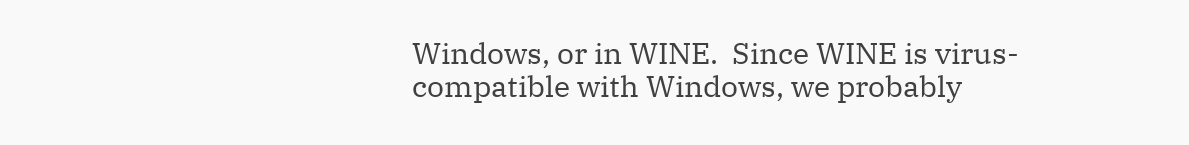Windows, or in WINE.  Since WINE is virus-compatible with Windows, we probably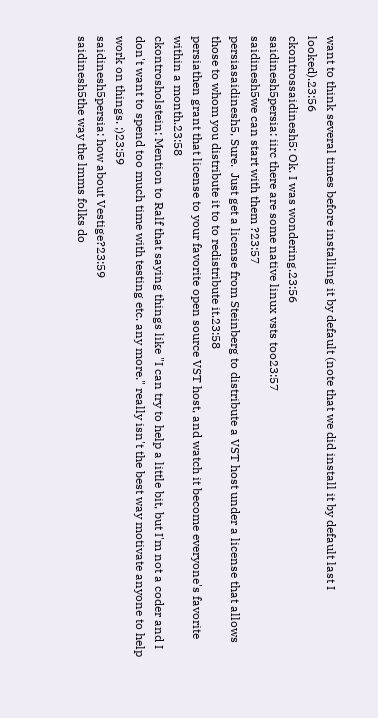want to think several times before installing it by default (note that we did install it by default last I looked).23:56
ckontrossaidinesh5: Ok. I was wondering.23:56
saidinesh5persia: iirc there are some native linux vsts too23:57
saidinesh5we can start with them ?23:57
persiasaidinesh5, Sure.  Just get a license from Steinberg to distribute a VST host under a license that allows those to whom you distribute it to to redistribute it.23:58
persiathen grant that license to your favorite open source VST host, and watch it become everyone's favorite within a month.23:58
ckontrosholstein: Mention to Ralf that saying things like "I can try to help a little bit, but I'm not a coder and I don't want to spend too much time with testing etc. any more." really isn't the best way motivate anyone to help work on things. ;)23:59
saidinesh5persia: how about Vestige?23:59
saidinesh5the way the lmms folks do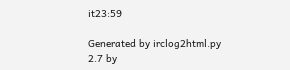it23:59

Generated by irclog2html.py 2.7 by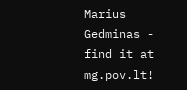Marius Gedminas - find it at mg.pov.lt!